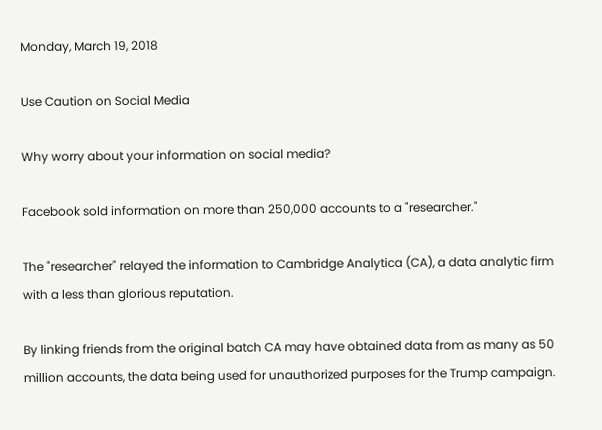Monday, March 19, 2018

Use Caution on Social Media

Why worry about your information on social media?

Facebook sold information on more than 250,000 accounts to a "researcher."

The "researcher" relayed the information to Cambridge Analytica (CA), a data analytic firm with a less than glorious reputation.

By linking friends from the original batch CA may have obtained data from as many as 50 million accounts, the data being used for unauthorized purposes for the Trump campaign.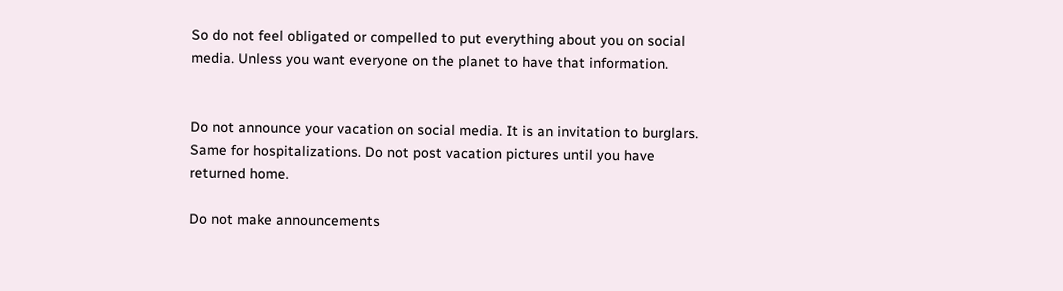So do not feel obligated or compelled to put everything about you on social media. Unless you want everyone on the planet to have that information.


Do not announce your vacation on social media. It is an invitation to burglars. Same for hospitalizations. Do not post vacation pictures until you have returned home.

Do not make announcements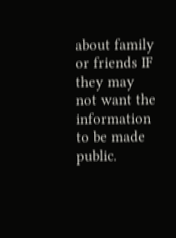about family or friends IF they may not want the information to be made public.